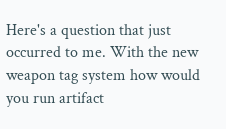Here's a question that just occurred to me. With the new weapon tag system how would you run artifact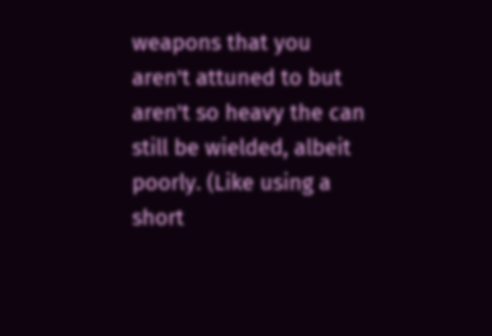weapons that you aren't attuned to but aren't so heavy the can still be wielded, albeit poorly. (Like using a short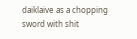daiklaive as a chopping sword with shit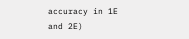accuracy in 1E and 2E)